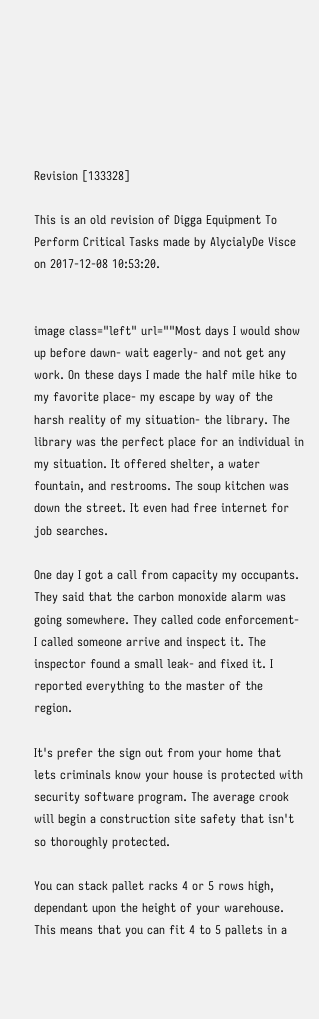Revision [133328]

This is an old revision of Digga Equipment To Perform Critical Tasks made by AlycialyDe Visce on 2017-12-08 10:53:20.


image class="left" url=""Most days I would show up before dawn- wait eagerly- and not get any work. On these days I made the half mile hike to my favorite place- my escape by way of the harsh reality of my situation- the library. The library was the perfect place for an individual in my situation. It offered shelter, a water fountain, and restrooms. The soup kitchen was down the street. It even had free internet for job searches.

One day I got a call from capacity my occupants. They said that the carbon monoxide alarm was going somewhere. They called code enforcement- I called someone arrive and inspect it. The inspector found a small leak- and fixed it. I reported everything to the master of the region.

It's prefer the sign out from your home that lets criminals know your house is protected with security software program. The average crook will begin a construction site safety that isn't so thoroughly protected.

You can stack pallet racks 4 or 5 rows high, dependant upon the height of your warehouse. This means that you can fit 4 to 5 pallets in a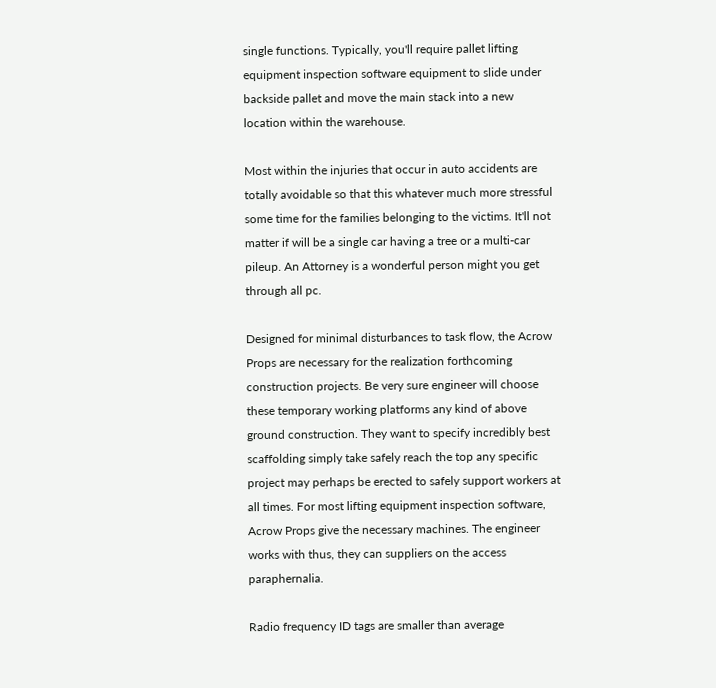single functions. Typically, you'll require pallet lifting equipment inspection software equipment to slide under backside pallet and move the main stack into a new location within the warehouse.

Most within the injuries that occur in auto accidents are totally avoidable so that this whatever much more stressful some time for the families belonging to the victims. It'll not matter if will be a single car having a tree or a multi-car pileup. An Attorney is a wonderful person might you get through all pc.

Designed for minimal disturbances to task flow, the Acrow Props are necessary for the realization forthcoming construction projects. Be very sure engineer will choose these temporary working platforms any kind of above ground construction. They want to specify incredibly best scaffolding simply take safely reach the top any specific project may perhaps be erected to safely support workers at all times. For most lifting equipment inspection software, Acrow Props give the necessary machines. The engineer works with thus, they can suppliers on the access paraphernalia.

Radio frequency ID tags are smaller than average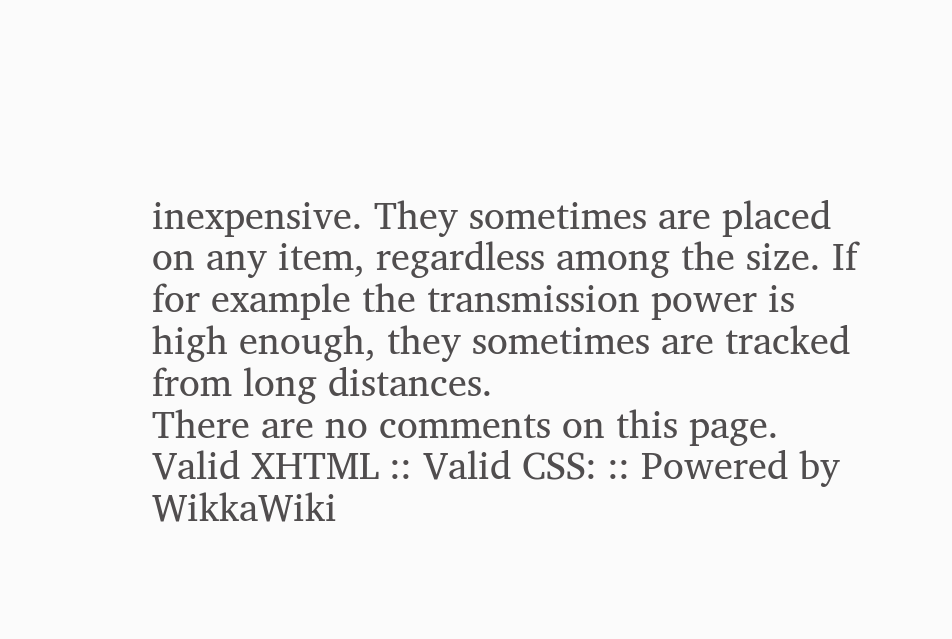inexpensive. They sometimes are placed on any item, regardless among the size. If for example the transmission power is high enough, they sometimes are tracked from long distances.
There are no comments on this page.
Valid XHTML :: Valid CSS: :: Powered by WikkaWiki